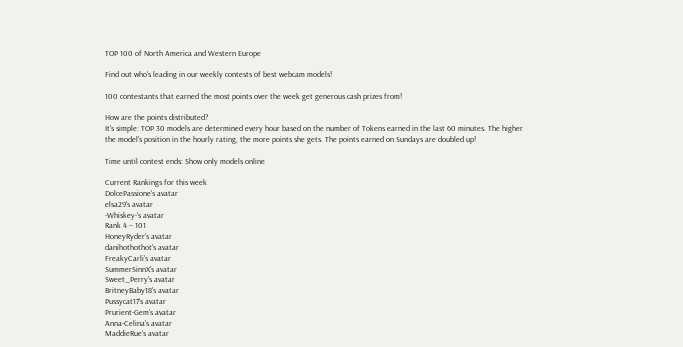TOP 100 of North America and Western Europe

Find out who's leading in our weekly contests of best webcam models!

100 contestants that earned the most points over the week get generous cash prizes from!

How are the points distributed?
It's simple: TOP 30 models are determined every hour based on the number of Tokens earned in the last 60 minutes. The higher the model's position in the hourly rating, the more points she gets. The points earned on Sundays are doubled up!

Time until contest ends: Show only models online

Current Rankings for this week
DolcePassione's avatar
elsa29's avatar
-Whiskey-'s avatar
Rank 4 – 101
HoneyRyder's avatar
danihothothot's avatar
FreakyCarli's avatar
SummerSinnX's avatar
Sweet_Perry's avatar
BritneyBaby18's avatar
Pussycat17's avatar
Prurient-Gem's avatar
Anna-Celina's avatar
MaddieRue's avatar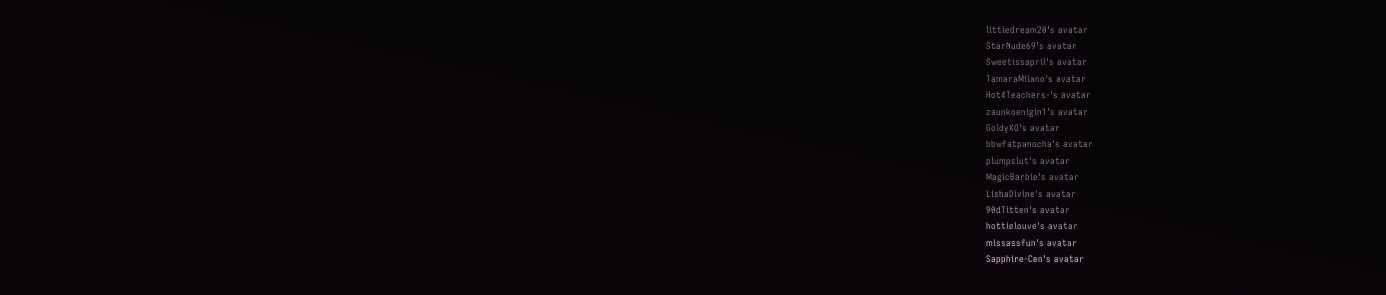littledream20's avatar
StarNude69's avatar
Sweetissapril's avatar
TamaraMilano's avatar
Hot4Teachers-'s avatar
zaunkoenigin1's avatar
GoldyXO's avatar
bbwfatpanocha's avatar
plumpslut's avatar
MagicBarbie's avatar
LishaDivine's avatar
90dTitten's avatar
hottielouve's avatar
missassfun's avatar
Sapphire-Cen's avatar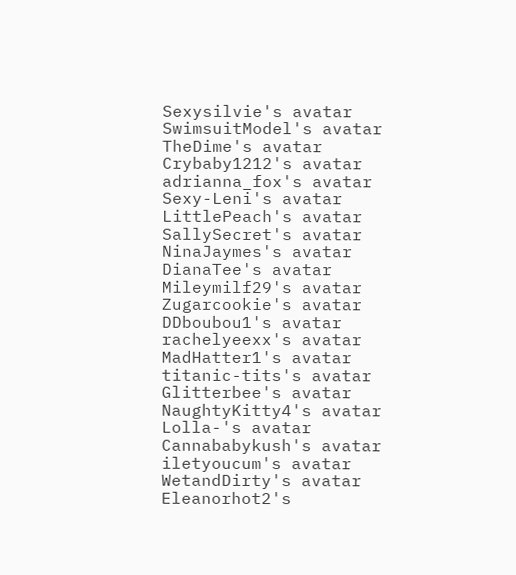Sexysilvie's avatar
SwimsuitModel's avatar
TheDime's avatar
Crybaby1212's avatar
adrianna_fox's avatar
Sexy-Leni's avatar
LittlePeach's avatar
SallySecret's avatar
NinaJaymes's avatar
DianaTee's avatar
Mileymilf29's avatar
Zugarcookie's avatar
DDboubou1's avatar
rachelyeexx's avatar
MadHatter1's avatar
titanic-tits's avatar
Glitterbee's avatar
NaughtyKitty4's avatar
Lolla-'s avatar
Cannababykush's avatar
iletyoucum's avatar
WetandDirty's avatar
Eleanorhot2's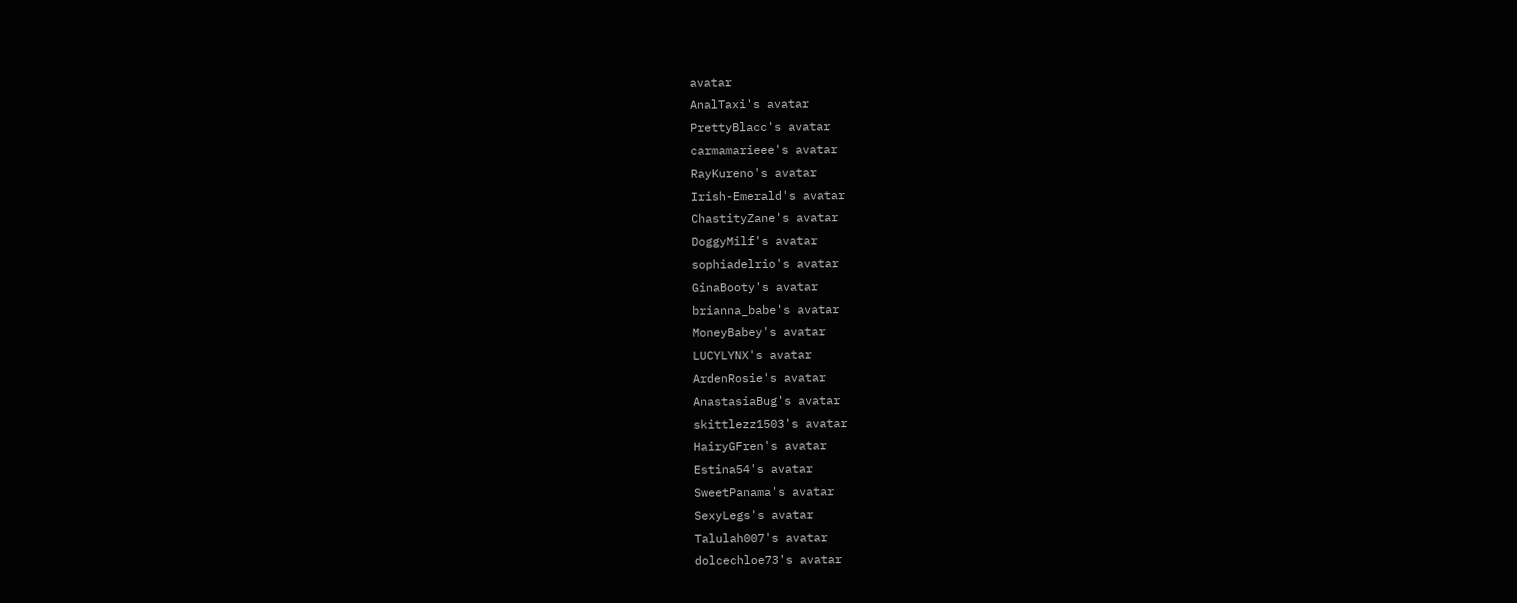avatar
AnalTaxi's avatar
PrettyBlacc's avatar
carmamarieee's avatar
RayKureno's avatar
Irish-Emerald's avatar
ChastityZane's avatar
DoggyMilf's avatar
sophiadelrio's avatar
GinaBooty's avatar
brianna_babe's avatar
MoneyBabey's avatar
LUCYLYNX's avatar
ArdenRosie's avatar
AnastasiaBug's avatar
skittlezz1503's avatar
HairyGFren's avatar
Estina54's avatar
SweetPanama's avatar
SexyLegs's avatar
Talulah007's avatar
dolcechloe73's avatar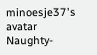minoesje37's avatar
Naughty-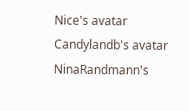Nice's avatar
Candylandb's avatar
NinaRandmann's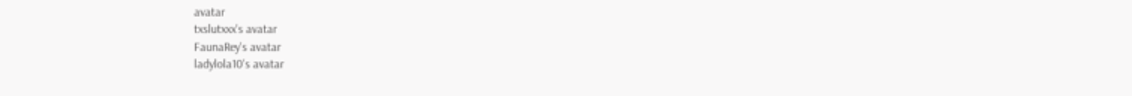avatar
txslutxxx's avatar
FaunaRey's avatar
ladylola10's avatar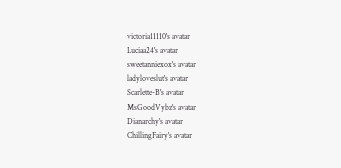victoria11110's avatar
Luciaa24's avatar
sweetanniexox's avatar
ladyloveslut's avatar
Scarlette-B's avatar
MsGoodVybz's avatar
Dianarchy's avatar
ChillingFairy's avatar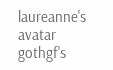laureanne's avatar
gothgf's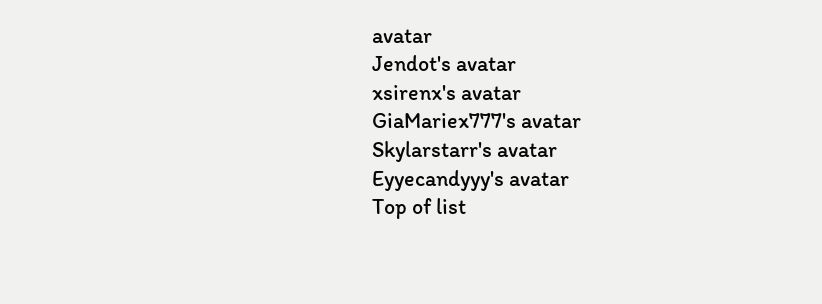avatar
Jendot's avatar
xsirenx's avatar
GiaMariex777's avatar
Skylarstarr's avatar
Eyyecandyyy's avatar
Top of list